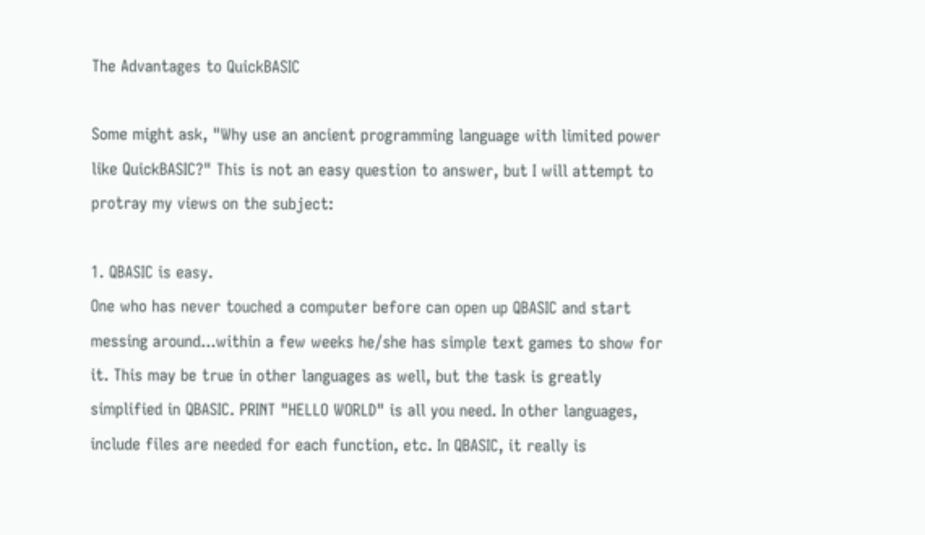The Advantages to QuickBASIC

Some might ask, "Why use an ancient programming language with limited power like QuickBASIC?" This is not an easy question to answer, but I will attempt to protray my views on the subject:

1. QBASIC is easy.
One who has never touched a computer before can open up QBASIC and start messing around...within a few weeks he/she has simple text games to show for it. This may be true in other languages as well, but the task is greatly simplified in QBASIC. PRINT "HELLO WORLD" is all you need. In other languages, include files are needed for each function, etc. In QBASIC, it really is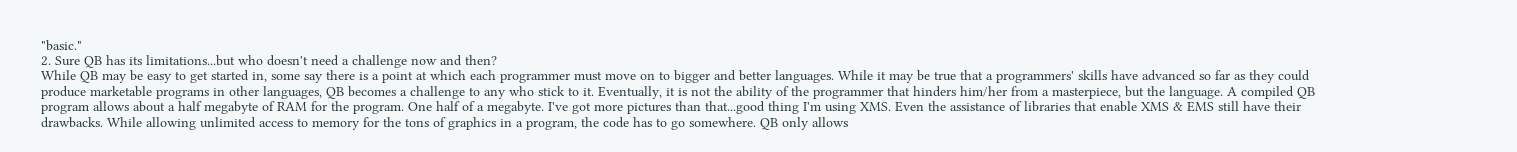"basic."
2. Sure QB has its limitations...but who doesn't need a challenge now and then?
While QB may be easy to get started in, some say there is a point at which each programmer must move on to bigger and better languages. While it may be true that a programmers' skills have advanced so far as they could produce marketable programs in other languages, QB becomes a challenge to any who stick to it. Eventually, it is not the ability of the programmer that hinders him/her from a masterpiece, but the language. A compiled QB program allows about a half megabyte of RAM for the program. One half of a megabyte. I've got more pictures than that...good thing I'm using XMS. Even the assistance of libraries that enable XMS & EMS still have their drawbacks. While allowing unlimited access to memory for the tons of graphics in a program, the code has to go somewhere. QB only allows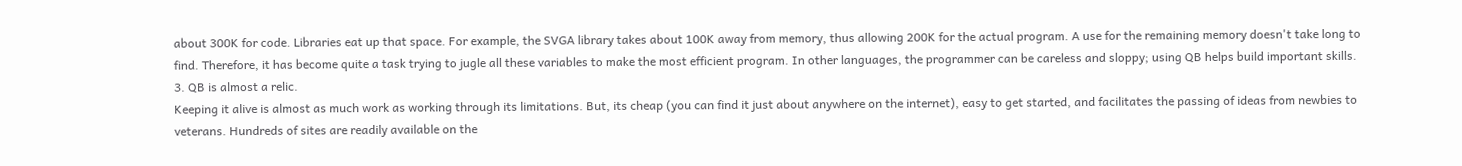about 300K for code. Libraries eat up that space. For example, the SVGA library takes about 100K away from memory, thus allowing 200K for the actual program. A use for the remaining memory doesn't take long to find. Therefore, it has become quite a task trying to jugle all these variables to make the most efficient program. In other languages, the programmer can be careless and sloppy; using QB helps build important skills.
3. QB is almost a relic.
Keeping it alive is almost as much work as working through its limitations. But, its cheap (you can find it just about anywhere on the internet), easy to get started, and facilitates the passing of ideas from newbies to veterans. Hundreds of sites are readily available on the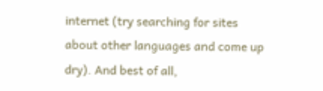internet (try searching for sites about other languages and come up dry). And best of all,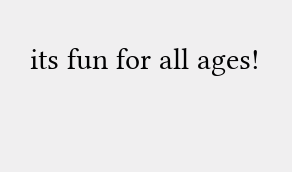its fun for all ages!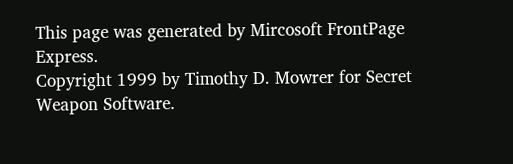This page was generated by Mircosoft FrontPage Express.
Copyright 1999 by Timothy D. Mowrer for Secret Weapon Software.